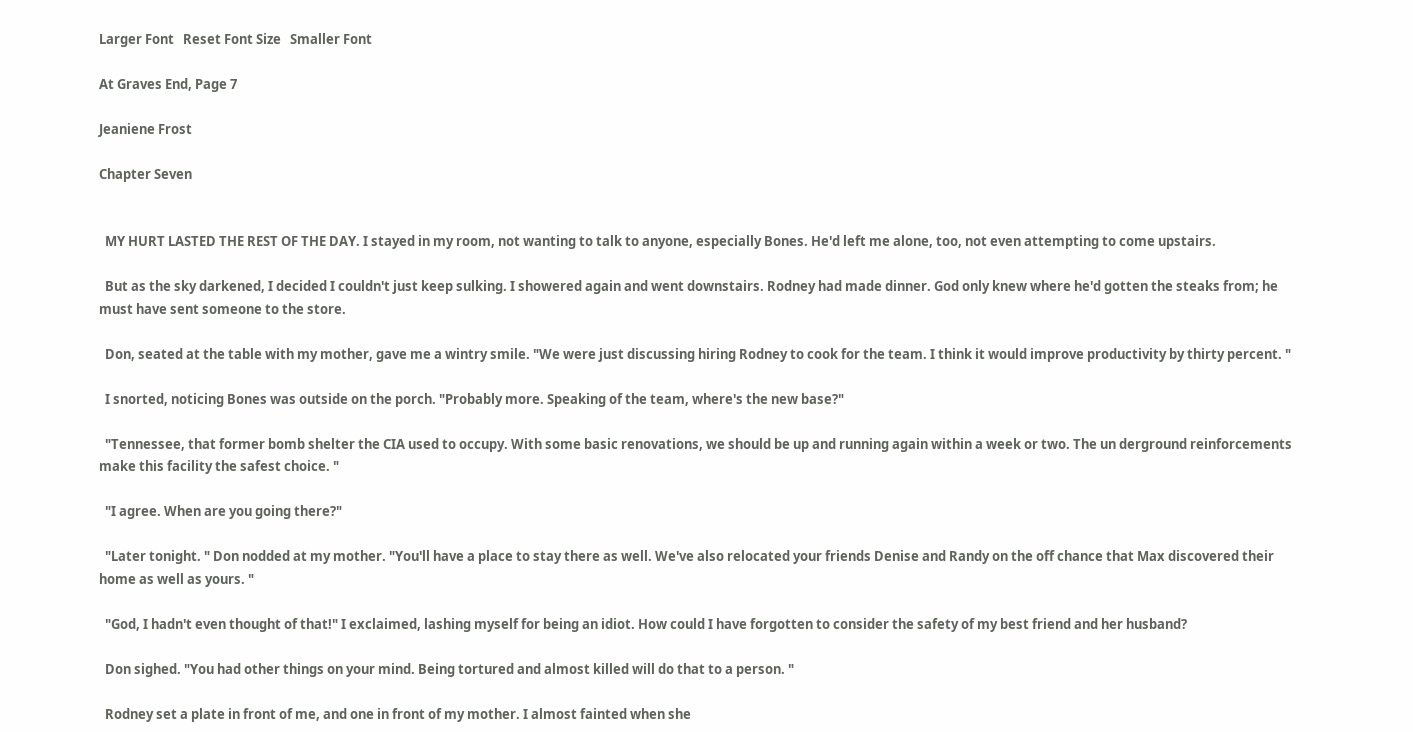Larger Font   Reset Font Size   Smaller Font

At Graves End, Page 7

Jeaniene Frost

Chapter Seven


  MY HURT LASTED THE REST OF THE DAY. I stayed in my room, not wanting to talk to anyone, especially Bones. He'd left me alone, too, not even attempting to come upstairs.

  But as the sky darkened, I decided I couldn't just keep sulking. I showered again and went downstairs. Rodney had made dinner. God only knew where he'd gotten the steaks from; he must have sent someone to the store.

  Don, seated at the table with my mother, gave me a wintry smile. "We were just discussing hiring Rodney to cook for the team. I think it would improve productivity by thirty percent. "

  I snorted, noticing Bones was outside on the porch. "Probably more. Speaking of the team, where's the new base?"

  "Tennessee, that former bomb shelter the CIA used to occupy. With some basic renovations, we should be up and running again within a week or two. The un derground reinforcements make this facility the safest choice. "

  "I agree. When are you going there?"

  "Later tonight. " Don nodded at my mother. "You'll have a place to stay there as well. We've also relocated your friends Denise and Randy on the off chance that Max discovered their home as well as yours. "

  "God, I hadn't even thought of that!" I exclaimed, lashing myself for being an idiot. How could I have forgotten to consider the safety of my best friend and her husband?

  Don sighed. "You had other things on your mind. Being tortured and almost killed will do that to a person. "

  Rodney set a plate in front of me, and one in front of my mother. I almost fainted when she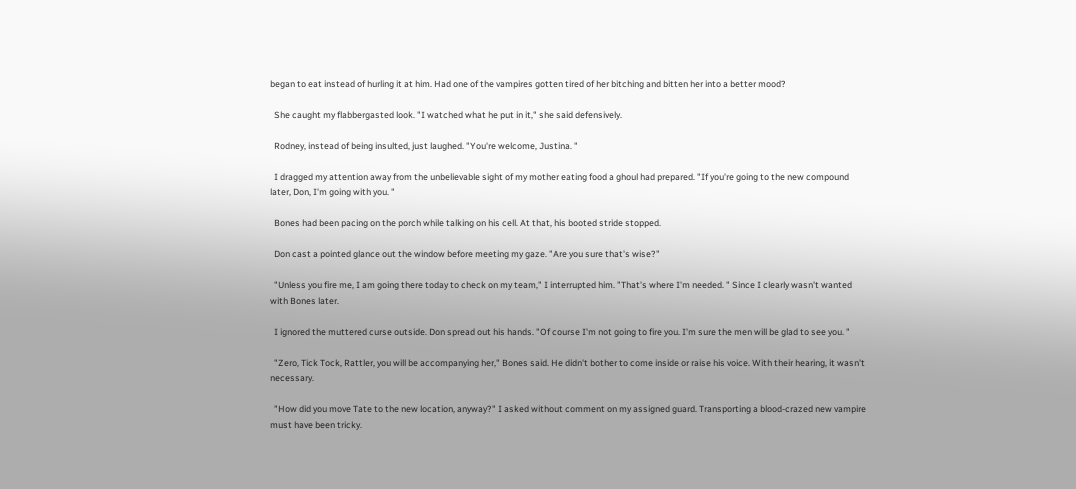began to eat instead of hurling it at him. Had one of the vampires gotten tired of her bitching and bitten her into a better mood?

  She caught my flabbergasted look. "I watched what he put in it," she said defensively.

  Rodney, instead of being insulted, just laughed. "You're welcome, Justina. "

  I dragged my attention away from the unbelievable sight of my mother eating food a ghoul had prepared. "If you're going to the new compound later, Don, I'm going with you. "

  Bones had been pacing on the porch while talking on his cell. At that, his booted stride stopped.

  Don cast a pointed glance out the window before meeting my gaze. "Are you sure that's wise?"

  "Unless you fire me, I am going there today to check on my team," I interrupted him. "That's where I'm needed. " Since I clearly wasn't wanted with Bones later.

  I ignored the muttered curse outside. Don spread out his hands. "Of course I'm not going to fire you. I'm sure the men will be glad to see you. "

  "Zero, Tick Tock, Rattler, you will be accompanying her," Bones said. He didn't bother to come inside or raise his voice. With their hearing, it wasn't necessary.

  "How did you move Tate to the new location, anyway?" I asked without comment on my assigned guard. Transporting a blood-crazed new vampire must have been tricky.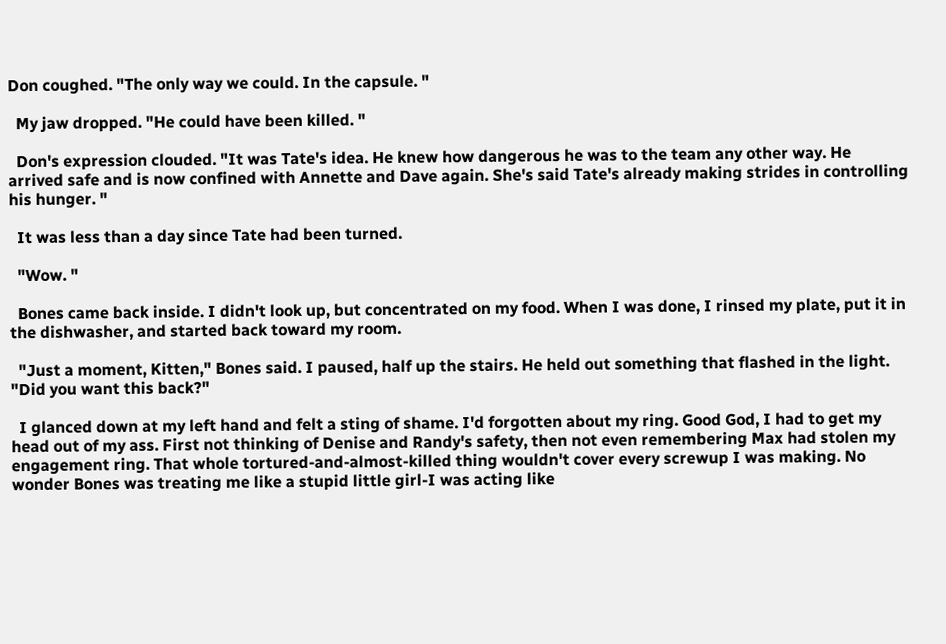Don coughed. "The only way we could. In the capsule. "

  My jaw dropped. "He could have been killed. "

  Don's expression clouded. "It was Tate's idea. He knew how dangerous he was to the team any other way. He arrived safe and is now confined with Annette and Dave again. She's said Tate's already making strides in controlling his hunger. "

  It was less than a day since Tate had been turned.

  "Wow. "

  Bones came back inside. I didn't look up, but concentrated on my food. When I was done, I rinsed my plate, put it in the dishwasher, and started back toward my room.

  "Just a moment, Kitten," Bones said. I paused, half up the stairs. He held out something that flashed in the light. "Did you want this back?"

  I glanced down at my left hand and felt a sting of shame. I'd forgotten about my ring. Good God, I had to get my head out of my ass. First not thinking of Denise and Randy's safety, then not even remembering Max had stolen my engagement ring. That whole tortured-and-almost-killed thing wouldn't cover every screwup I was making. No wonder Bones was treating me like a stupid little girl-I was acting like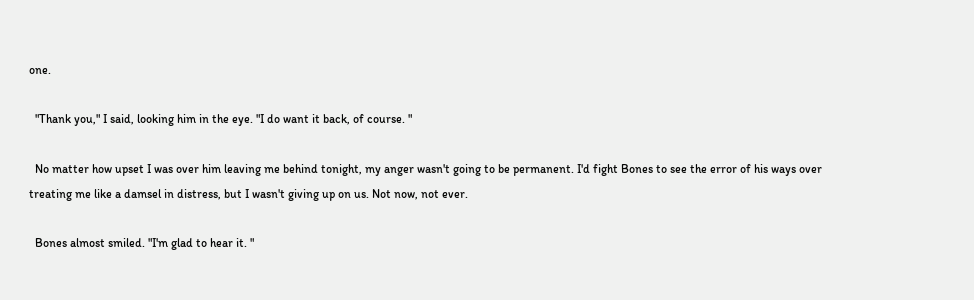one.

  "Thank you," I said, looking him in the eye. "I do want it back, of course. "

  No matter how upset I was over him leaving me behind tonight, my anger wasn't going to be permanent. I'd fight Bones to see the error of his ways over treating me like a damsel in distress, but I wasn't giving up on us. Not now, not ever.

  Bones almost smiled. "I'm glad to hear it. "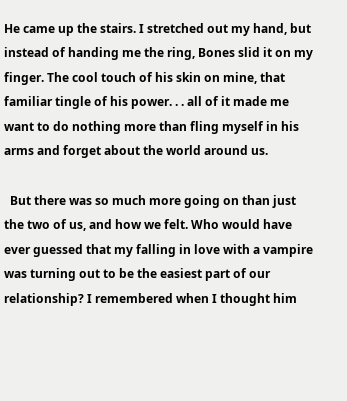He came up the stairs. I stretched out my hand, but instead of handing me the ring, Bones slid it on my finger. The cool touch of his skin on mine, that familiar tingle of his power. . . all of it made me want to do nothing more than fling myself in his arms and forget about the world around us.

  But there was so much more going on than just the two of us, and how we felt. Who would have ever guessed that my falling in love with a vampire was turning out to be the easiest part of our relationship? I remembered when I thought him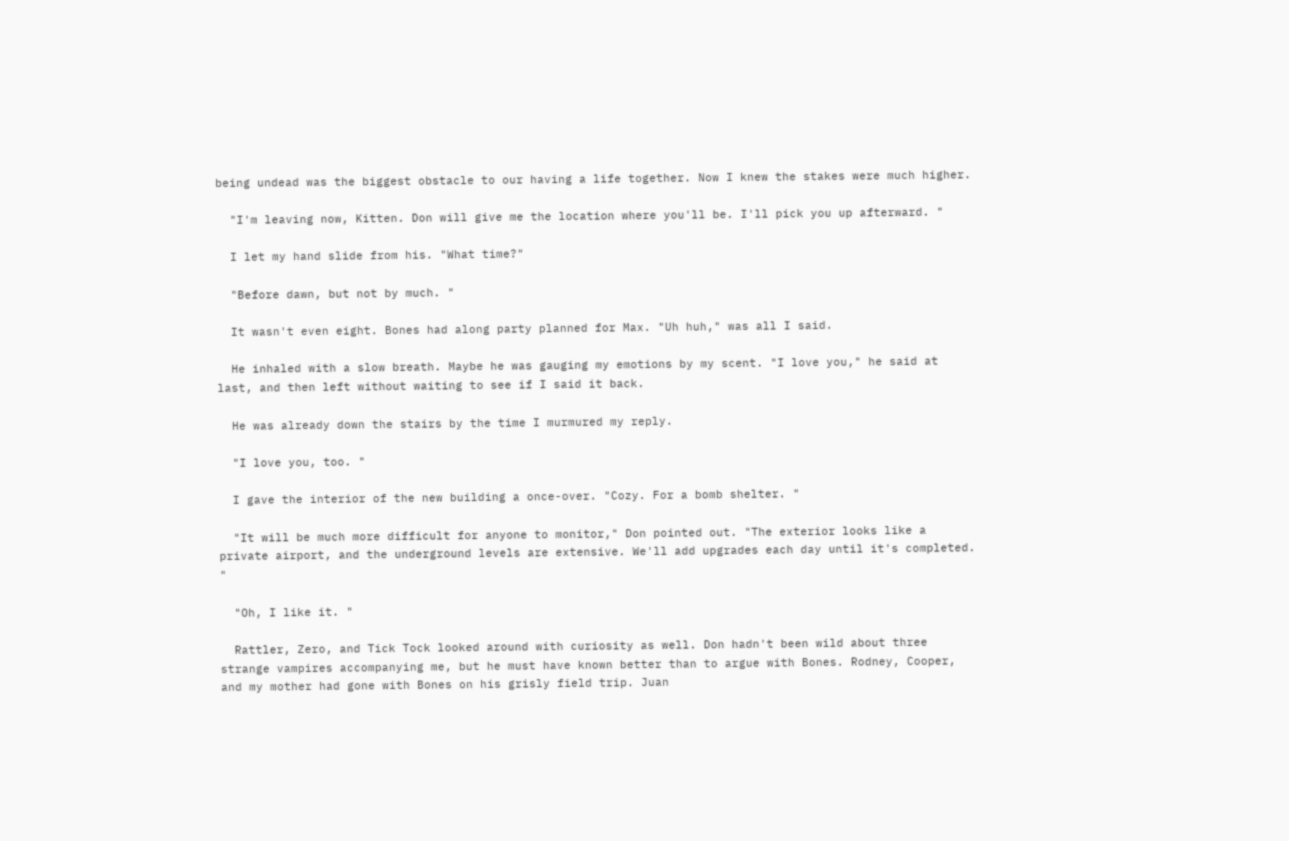being undead was the biggest obstacle to our having a life together. Now I knew the stakes were much higher.

  "I'm leaving now, Kitten. Don will give me the location where you'll be. I'll pick you up afterward. "

  I let my hand slide from his. "What time?"

  "Before dawn, but not by much. "

  It wasn't even eight. Bones had along party planned for Max. "Uh huh," was all I said.

  He inhaled with a slow breath. Maybe he was gauging my emotions by my scent. "I love you," he said at last, and then left without waiting to see if I said it back.

  He was already down the stairs by the time I murmured my reply.

  "I love you, too. "

  I gave the interior of the new building a once-over. "Cozy. For a bomb shelter. "

  "It will be much more difficult for anyone to monitor," Don pointed out. "The exterior looks like a private airport, and the underground levels are extensive. We'll add upgrades each day until it's completed. "

  "Oh, I like it. "

  Rattler, Zero, and Tick Tock looked around with curiosity as well. Don hadn't been wild about three strange vampires accompanying me, but he must have known better than to argue with Bones. Rodney, Cooper, and my mother had gone with Bones on his grisly field trip. Juan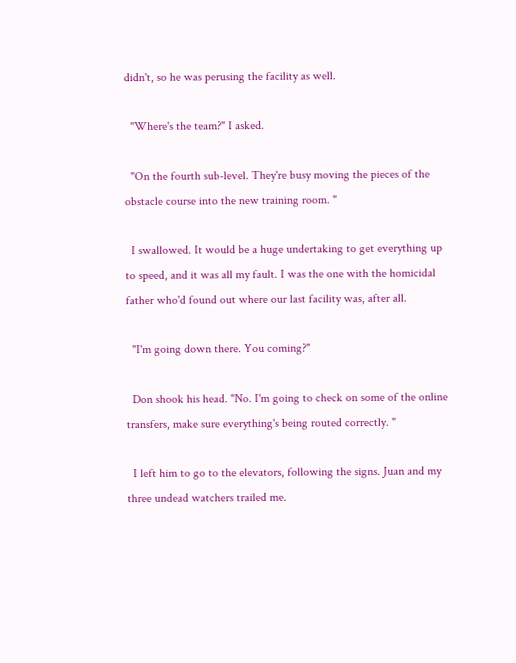didn't, so he was perusing the facility as well.

  "Where's the team?" I asked.

  "On the fourth sub-level. They're busy moving the pieces of the obstacle course into the new training room. "

  I swallowed. It would be a huge undertaking to get everything up to speed, and it was all my fault. I was the one with the homicidal father who'd found out where our last facility was, after all.

  "I'm going down there. You coming?"

  Don shook his head. "No. I'm going to check on some of the online transfers, make sure everything's being routed correctly. "

  I left him to go to the elevators, following the signs. Juan and my three undead watchers trailed me.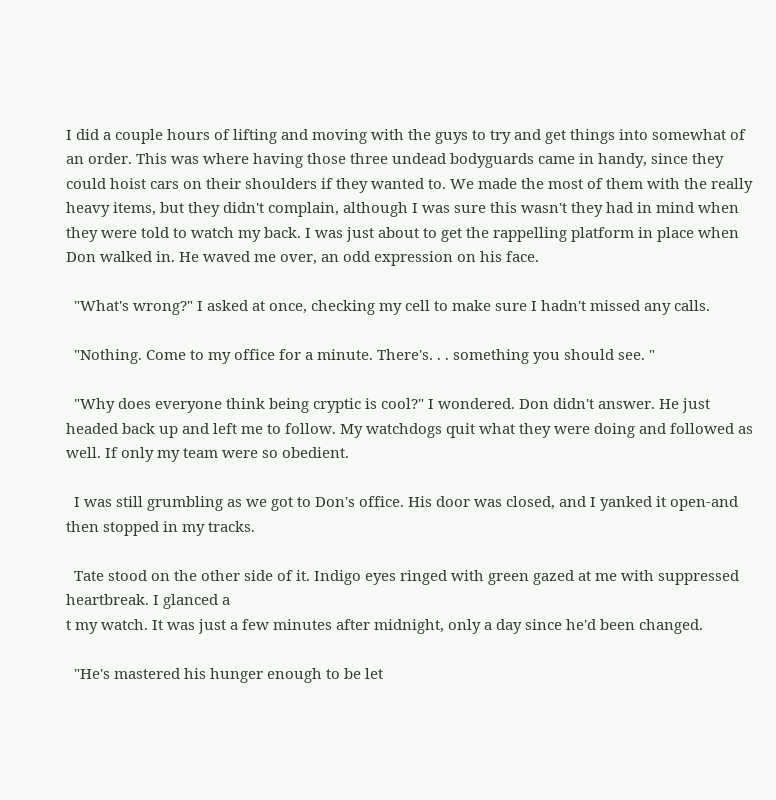I did a couple hours of lifting and moving with the guys to try and get things into somewhat of an order. This was where having those three undead bodyguards came in handy, since they could hoist cars on their shoulders if they wanted to. We made the most of them with the really heavy items, but they didn't complain, although I was sure this wasn't they had in mind when they were told to watch my back. I was just about to get the rappelling platform in place when Don walked in. He waved me over, an odd expression on his face.

  "What's wrong?" I asked at once, checking my cell to make sure I hadn't missed any calls.

  "Nothing. Come to my office for a minute. There's. . . something you should see. "

  "Why does everyone think being cryptic is cool?" I wondered. Don didn't answer. He just headed back up and left me to follow. My watchdogs quit what they were doing and followed as well. If only my team were so obedient.

  I was still grumbling as we got to Don's office. His door was closed, and I yanked it open-and then stopped in my tracks.

  Tate stood on the other side of it. Indigo eyes ringed with green gazed at me with suppressed heartbreak. I glanced a
t my watch. It was just a few minutes after midnight, only a day since he'd been changed.

  "He's mastered his hunger enough to be let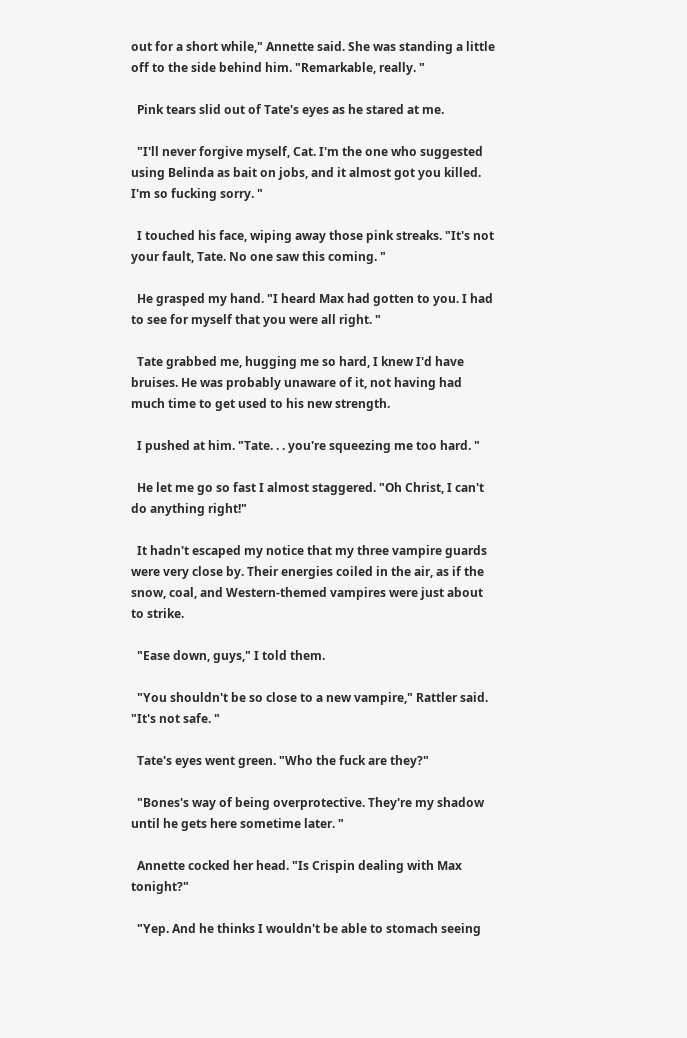out for a short while," Annette said. She was standing a little off to the side behind him. "Remarkable, really. "

  Pink tears slid out of Tate's eyes as he stared at me.

  "I'll never forgive myself, Cat. I'm the one who suggested using Belinda as bait on jobs, and it almost got you killed. I'm so fucking sorry. "

  I touched his face, wiping away those pink streaks. "It's not your fault, Tate. No one saw this coming. "

  He grasped my hand. "I heard Max had gotten to you. I had to see for myself that you were all right. "

  Tate grabbed me, hugging me so hard, I knew I'd have bruises. He was probably unaware of it, not having had much time to get used to his new strength.

  I pushed at him. "Tate. . . you're squeezing me too hard. "

  He let me go so fast I almost staggered. "Oh Christ, I can't do anything right!"

  It hadn't escaped my notice that my three vampire guards were very close by. Their energies coiled in the air, as if the snow, coal, and Western-themed vampires were just about to strike.

  "Ease down, guys," I told them.

  "You shouldn't be so close to a new vampire," Rattler said. "It's not safe. "

  Tate's eyes went green. "Who the fuck are they?"

  "Bones's way of being overprotective. They're my shadow until he gets here sometime later. "

  Annette cocked her head. "Is Crispin dealing with Max tonight?"

  "Yep. And he thinks I wouldn't be able to stomach seeing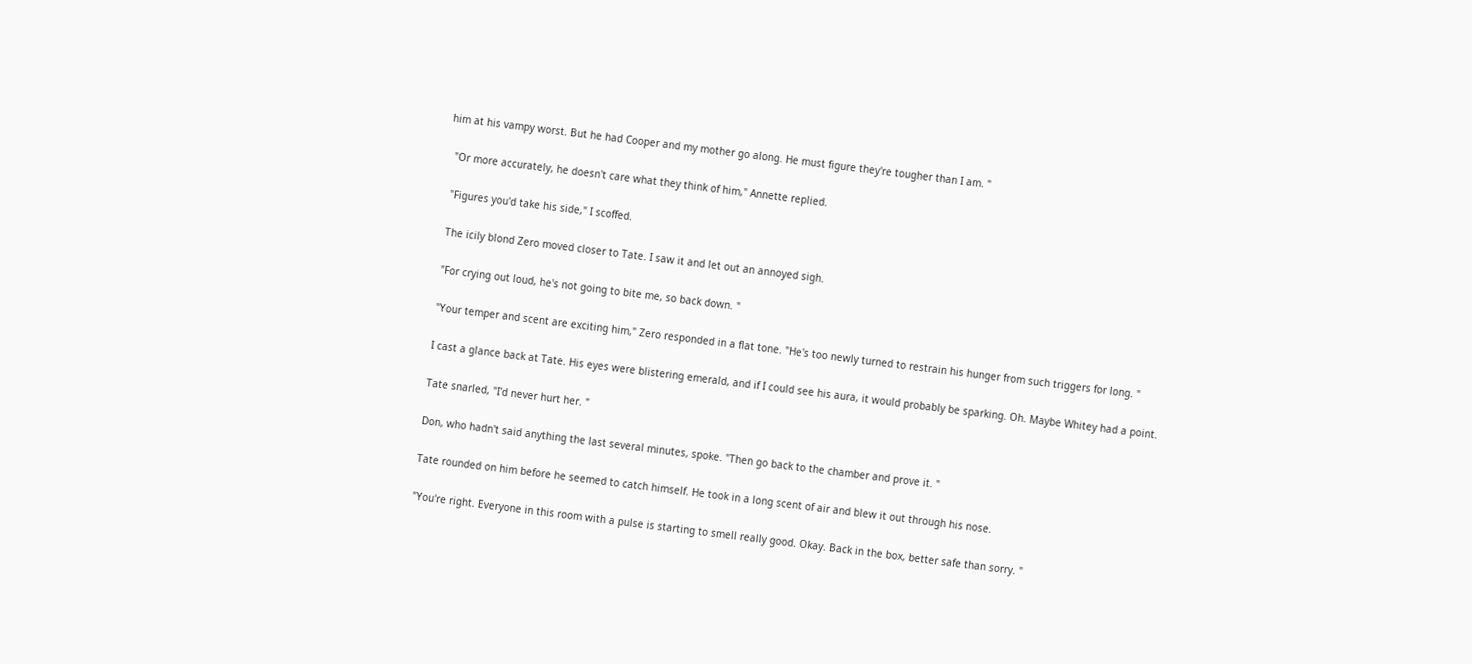him at his vampy worst. But he had Cooper and my mother go along. He must figure they're tougher than I am. "

  "Or more accurately, he doesn't care what they think of him," Annette replied.

  "Figures you'd take his side," I scoffed.

  The icily blond Zero moved closer to Tate. I saw it and let out an annoyed sigh.

  "For crying out loud, he's not going to bite me, so back down. "

  "Your temper and scent are exciting him," Zero responded in a flat tone. "He's too newly turned to restrain his hunger from such triggers for long. "

  I cast a glance back at Tate. His eyes were blistering emerald, and if I could see his aura, it would probably be sparking. Oh. Maybe Whitey had a point.

  Tate snarled, "I'd never hurt her. "

  Don, who hadn't said anything the last several minutes, spoke. "Then go back to the chamber and prove it. "

  Tate rounded on him before he seemed to catch himself. He took in a long scent of air and blew it out through his nose.

  "You're right. Everyone in this room with a pulse is starting to smell really good. Okay. Back in the box, better safe than sorry. "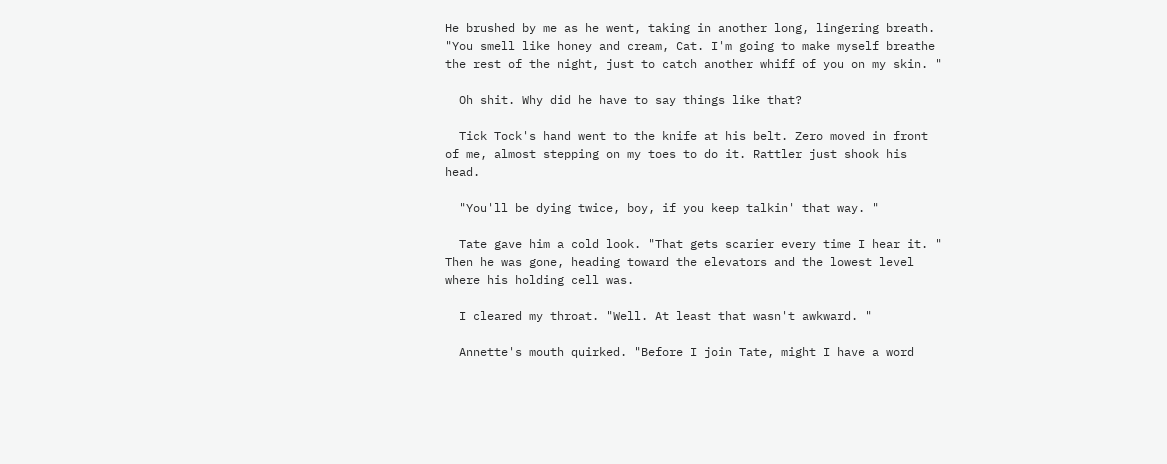He brushed by me as he went, taking in another long, lingering breath. "You smell like honey and cream, Cat. I'm going to make myself breathe the rest of the night, just to catch another whiff of you on my skin. "

  Oh shit. Why did he have to say things like that?

  Tick Tock's hand went to the knife at his belt. Zero moved in front of me, almost stepping on my toes to do it. Rattler just shook his head.

  "You'll be dying twice, boy, if you keep talkin' that way. "

  Tate gave him a cold look. "That gets scarier every time I hear it. " Then he was gone, heading toward the elevators and the lowest level where his holding cell was.

  I cleared my throat. "Well. At least that wasn't awkward. "

  Annette's mouth quirked. "Before I join Tate, might I have a word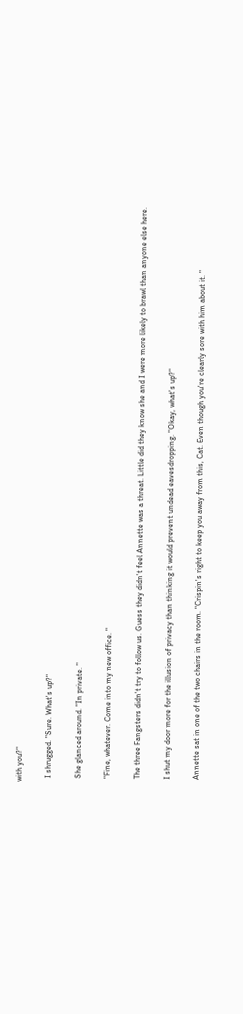with you?"

  I shrugged. "Sure. What's up?"

  She glanced around. "In private. "

  "Fine, whatever. Come into my new office. "

  The three Fangsters didn't try to follow us. Guess they didn't feel Annette was a threat. Little did they know she and I were more likely to brawl than anyone else here.

  I shut my door more for the illusion of privacy than thinking it would prevent undead eavesdropping. "Okay, what's up?"

  Annette sat in one of the two chairs in the room. "Crispin's right to keep you away from this, Cat. Even though you're clearly sore with him about it. "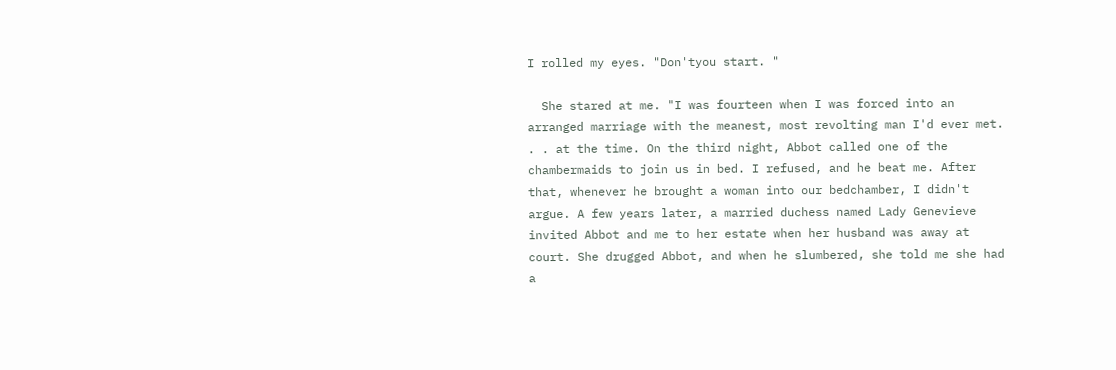I rolled my eyes. "Don'tyou start. "

  She stared at me. "I was fourteen when I was forced into an arranged marriage with the meanest, most revolting man I'd ever met. . . at the time. On the third night, Abbot called one of the chambermaids to join us in bed. I refused, and he beat me. After that, whenever he brought a woman into our bedchamber, I didn't argue. A few years later, a married duchess named Lady Genevieve invited Abbot and me to her estate when her husband was away at court. She drugged Abbot, and when he slumbered, she told me she had a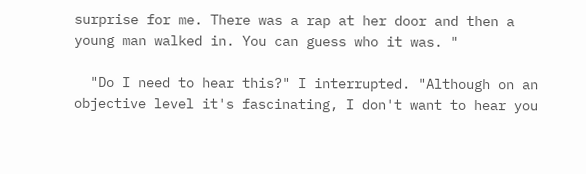surprise for me. There was a rap at her door and then a young man walked in. You can guess who it was. "

  "Do I need to hear this?" I interrupted. "Although on an objective level it's fascinating, I don't want to hear you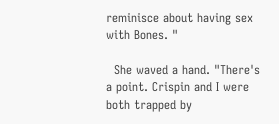reminisce about having sex with Bones. "

  She waved a hand. "There's a point. Crispin and I were both trapped by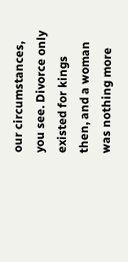our circumstances, you see. Divorce only existed for kings then, and a woman was nothing more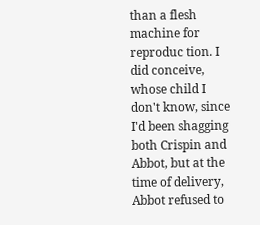than a flesh machine for reproduc tion. I did conceive, whose child I don't know, since I'd been shagging both Crispin and Abbot, but at the time of delivery, Abbot refused to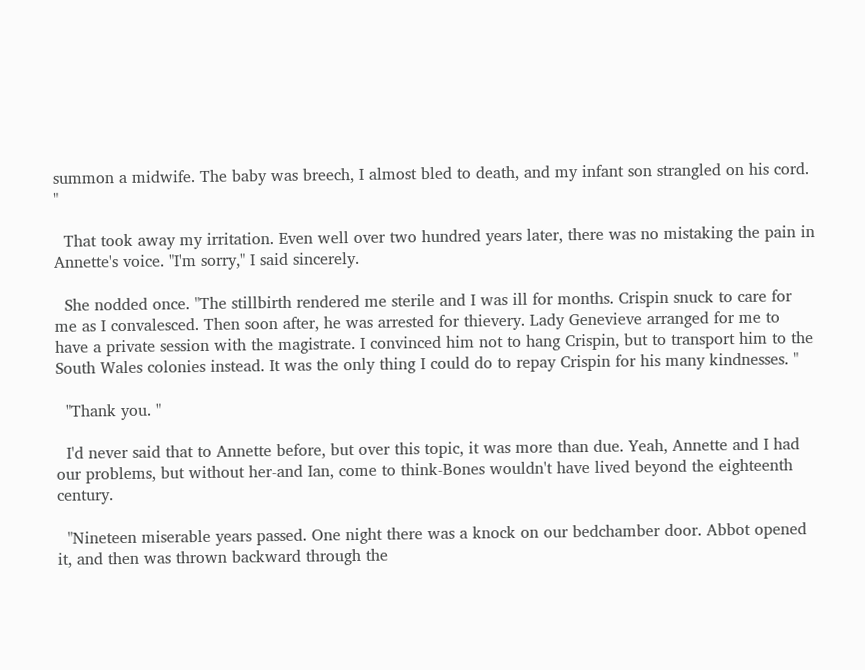summon a midwife. The baby was breech, I almost bled to death, and my infant son strangled on his cord. "

  That took away my irritation. Even well over two hundred years later, there was no mistaking the pain in Annette's voice. "I'm sorry," I said sincerely.

  She nodded once. "The stillbirth rendered me sterile and I was ill for months. Crispin snuck to care for me as I convalesced. Then soon after, he was arrested for thievery. Lady Genevieve arranged for me to have a private session with the magistrate. I convinced him not to hang Crispin, but to transport him to the South Wales colonies instead. It was the only thing I could do to repay Crispin for his many kindnesses. "

  "Thank you. "

  I'd never said that to Annette before, but over this topic, it was more than due. Yeah, Annette and I had our problems, but without her-and Ian, come to think-Bones wouldn't have lived beyond the eighteenth century.

  "Nineteen miserable years passed. One night there was a knock on our bedchamber door. Abbot opened it, and then was thrown backward through the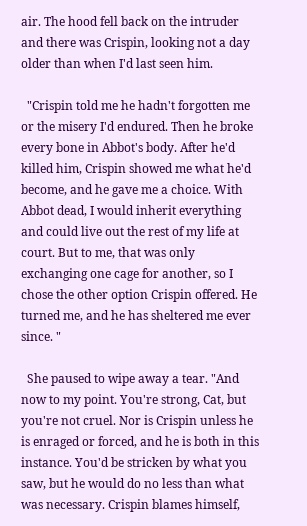air. The hood fell back on the intruder and there was Crispin, looking not a day older than when I'd last seen him.

  "Crispin told me he hadn't forgotten me or the misery I'd endured. Then he broke every bone in Abbot's body. After he'd killed him, Crispin showed me what he'd become, and he gave me a choice. With Abbot dead, I would inherit everything and could live out the rest of my life at court. But to me, that was only exchanging one cage for another, so I chose the other option Crispin offered. He turned me, and he has sheltered me ever since. "

  She paused to wipe away a tear. "And now to my point. You're strong, Cat, but you're not cruel. Nor is Crispin unless he is enraged or forced, and he is both in this instance. You'd be stricken by what you saw, but he would do no less than what was necessary. Crispin blames himself,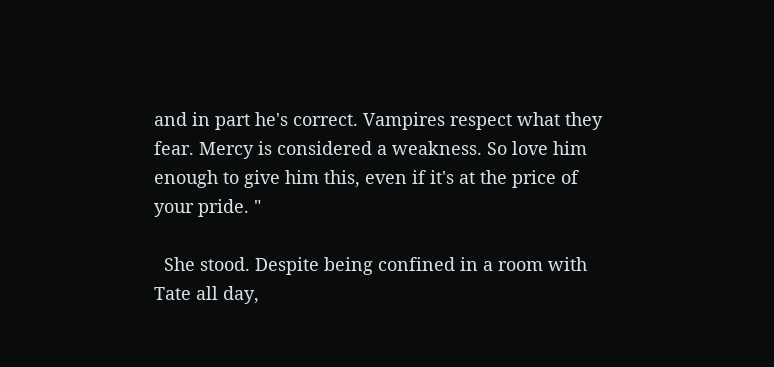and in part he's correct. Vampires respect what they fear. Mercy is considered a weakness. So love him enough to give him this, even if it's at the price of your pride. "

  She stood. Despite being confined in a room with Tate all day,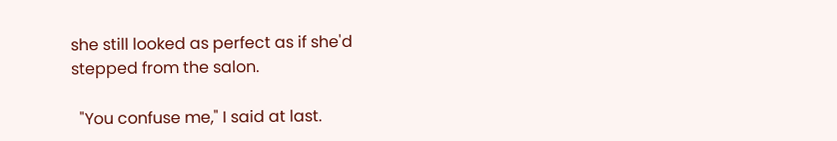she still looked as perfect as if she'd stepped from the salon.

  "You confuse me," I said at last.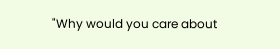"Why would you care about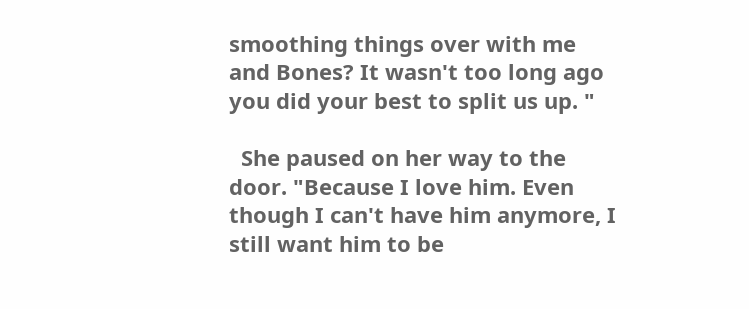smoothing things over with me and Bones? It wasn't too long ago you did your best to split us up. "

  She paused on her way to the door. "Because I love him. Even though I can't have him anymore, I still want him to be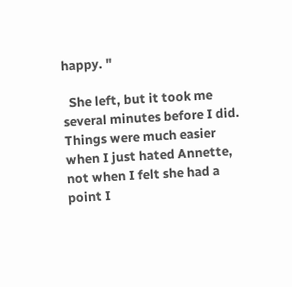happy. "

  She left, but it took me several minutes before I did. Things were much easier when I just hated Annette, not when I felt she had a point I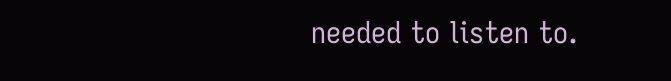needed to listen to.